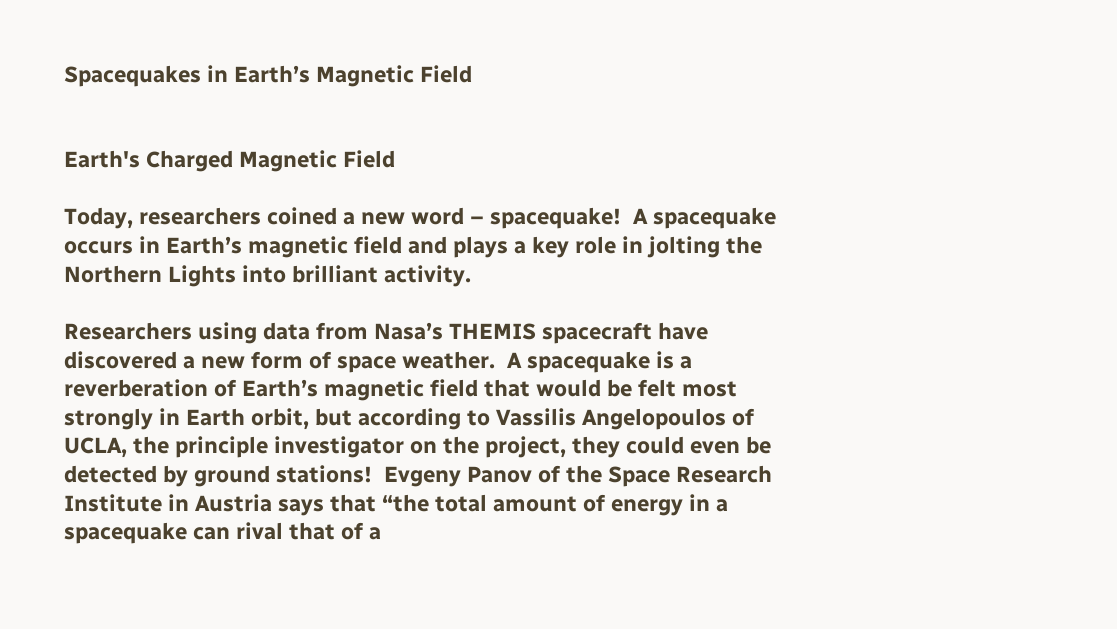Spacequakes in Earth’s Magnetic Field


Earth's Charged Magnetic Field

Today, researchers coined a new word – spacequake!  A spacequake occurs in Earth’s magnetic field and plays a key role in jolting the Northern Lights into brilliant activity.

Researchers using data from Nasa’s THEMIS spacecraft have discovered a new form of space weather.  A spacequake is a reverberation of Earth’s magnetic field that would be felt most strongly in Earth orbit, but according to Vassilis Angelopoulos of UCLA, the principle investigator on the project, they could even be detected by ground stations!  Evgeny Panov of the Space Research Institute in Austria says that “the total amount of energy in a spacequake can rival that of a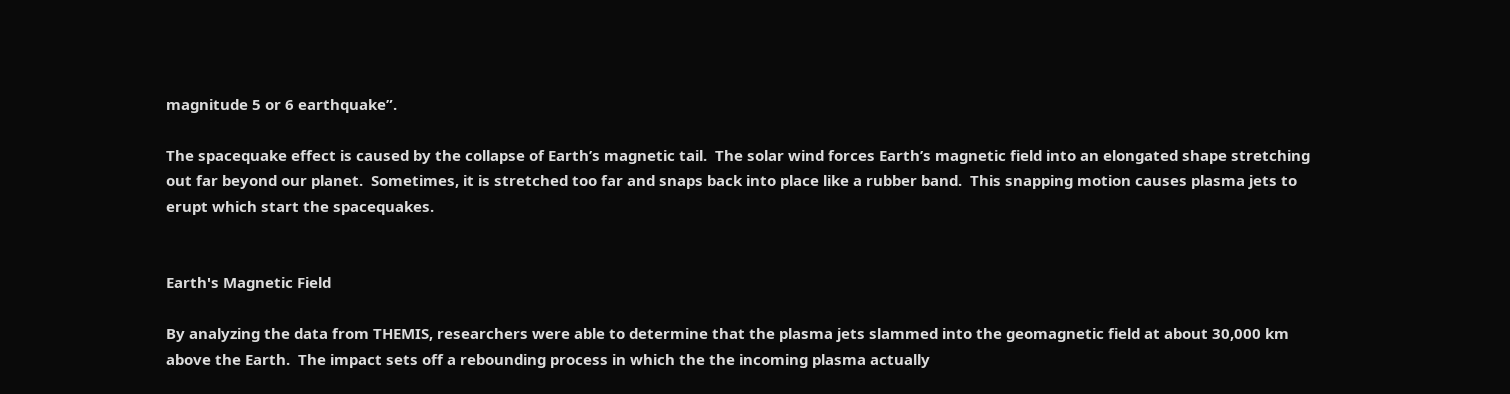magnitude 5 or 6 earthquake”.

The spacequake effect is caused by the collapse of Earth’s magnetic tail.  The solar wind forces Earth’s magnetic field into an elongated shape stretching out far beyond our planet.  Sometimes, it is stretched too far and snaps back into place like a rubber band.  This snapping motion causes plasma jets to erupt which start the spacequakes.


Earth's Magnetic Field

By analyzing the data from THEMIS, researchers were able to determine that the plasma jets slammed into the geomagnetic field at about 30,000 km above the Earth.  The impact sets off a rebounding process in which the the incoming plasma actually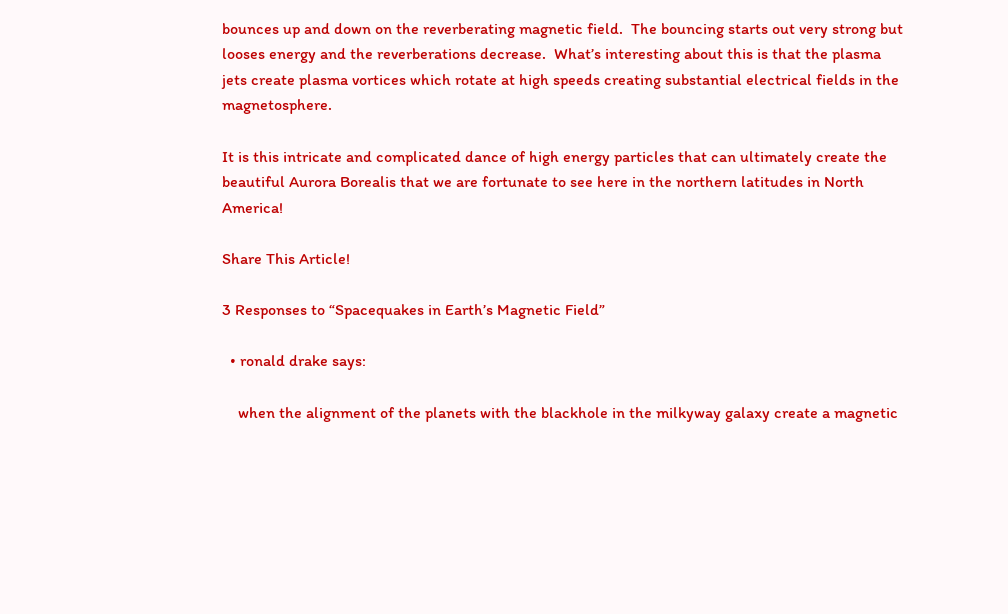bounces up and down on the reverberating magnetic field.  The bouncing starts out very strong but looses energy and the reverberations decrease.  What’s interesting about this is that the plasma jets create plasma vortices which rotate at high speeds creating substantial electrical fields in the magnetosphere.

It is this intricate and complicated dance of high energy particles that can ultimately create the beautiful Aurora Borealis that we are fortunate to see here in the northern latitudes in North America!

Share This Article!

3 Responses to “Spacequakes in Earth’s Magnetic Field”

  • ronald drake says:

    when the alignment of the planets with the blackhole in the milkyway galaxy create a magnetic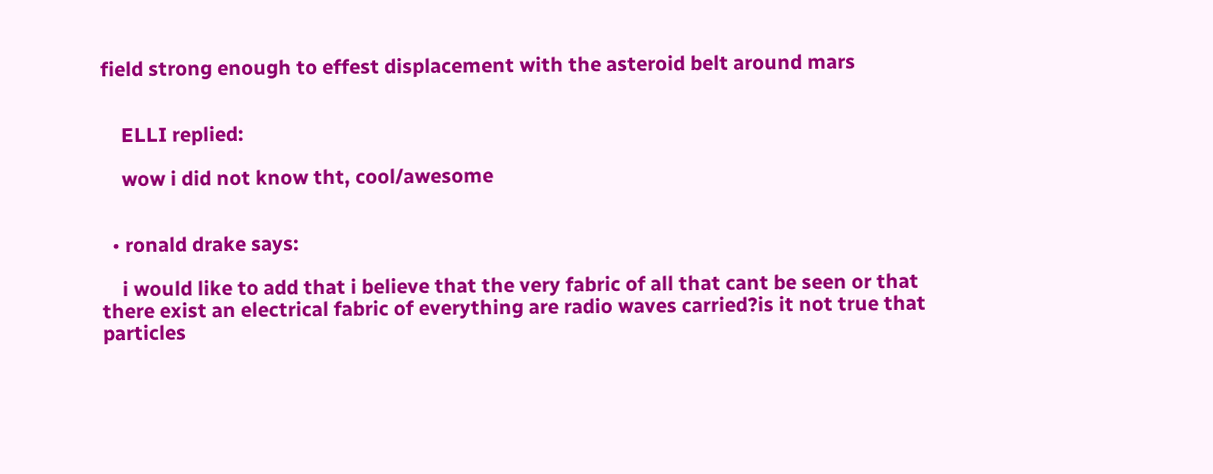field strong enough to effest displacement with the asteroid belt around mars


    ELLI replied:

    wow i did not know tht, cool/awesome


  • ronald drake says:

    i would like to add that i believe that the very fabric of all that cant be seen or that there exist an electrical fabric of everything are radio waves carried?is it not true that particles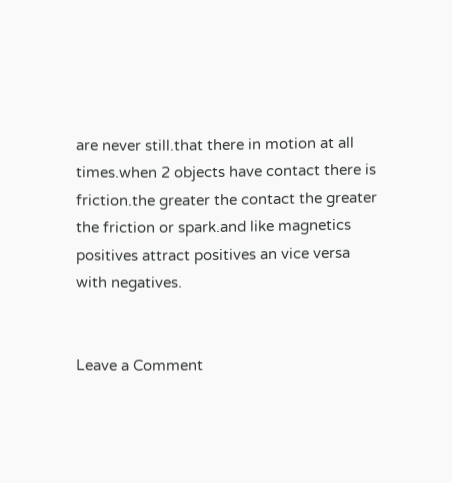are never still.that there in motion at all times.when 2 objects have contact there is friction.the greater the contact the greater the friction or spark.and like magnetics positives attract positives an vice versa with negatives.


Leave a Comment